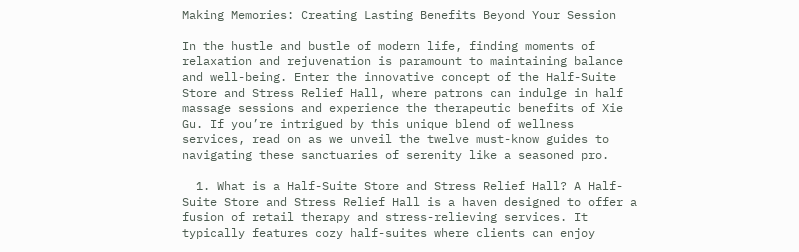Making Memories: Creating Lasting Benefits Beyond Your Session

In the hustle and bustle of modern life, finding moments of relaxation and rejuvenation is paramount to maintaining balance and well-being. Enter the innovative concept of the Half-Suite Store and Stress Relief Hall, where patrons can indulge in half massage sessions and experience the therapeutic benefits of Xie Gu. If you’re intrigued by this unique blend of wellness services, read on as we unveil the twelve must-know guides to navigating these sanctuaries of serenity like a seasoned pro.

  1. What is a Half-Suite Store and Stress Relief Hall? A Half-Suite Store and Stress Relief Hall is a haven designed to offer a fusion of retail therapy and stress-relieving services. It typically features cozy half-suites where clients can enjoy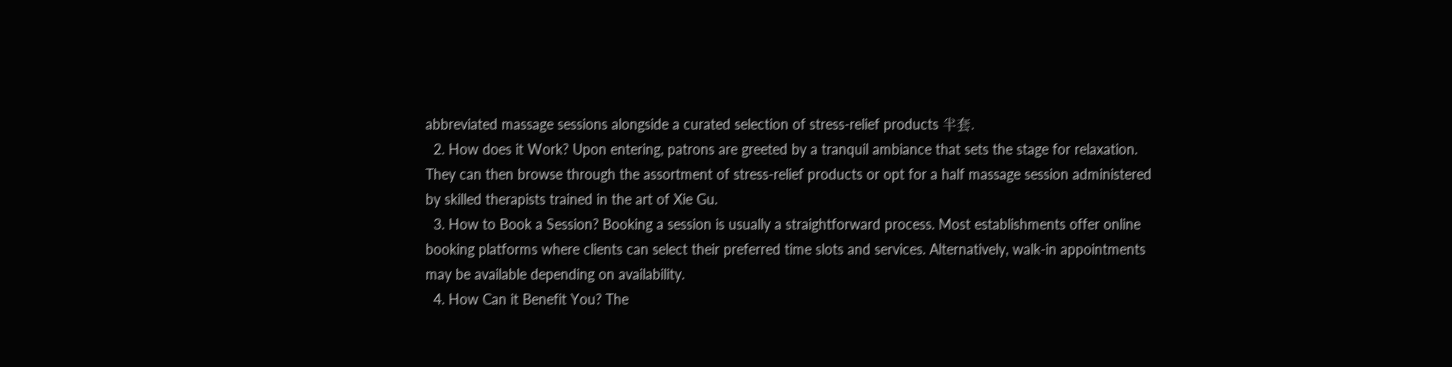abbreviated massage sessions alongside a curated selection of stress-relief products 半套.
  2. How does it Work? Upon entering, patrons are greeted by a tranquil ambiance that sets the stage for relaxation. They can then browse through the assortment of stress-relief products or opt for a half massage session administered by skilled therapists trained in the art of Xie Gu.
  3. How to Book a Session? Booking a session is usually a straightforward process. Most establishments offer online booking platforms where clients can select their preferred time slots and services. Alternatively, walk-in appointments may be available depending on availability.
  4. How Can it Benefit You? The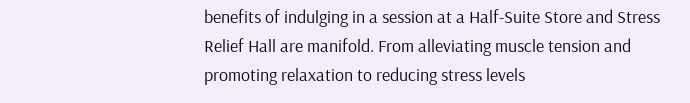benefits of indulging in a session at a Half-Suite Store and Stress Relief Hall are manifold. From alleviating muscle tension and promoting relaxation to reducing stress levels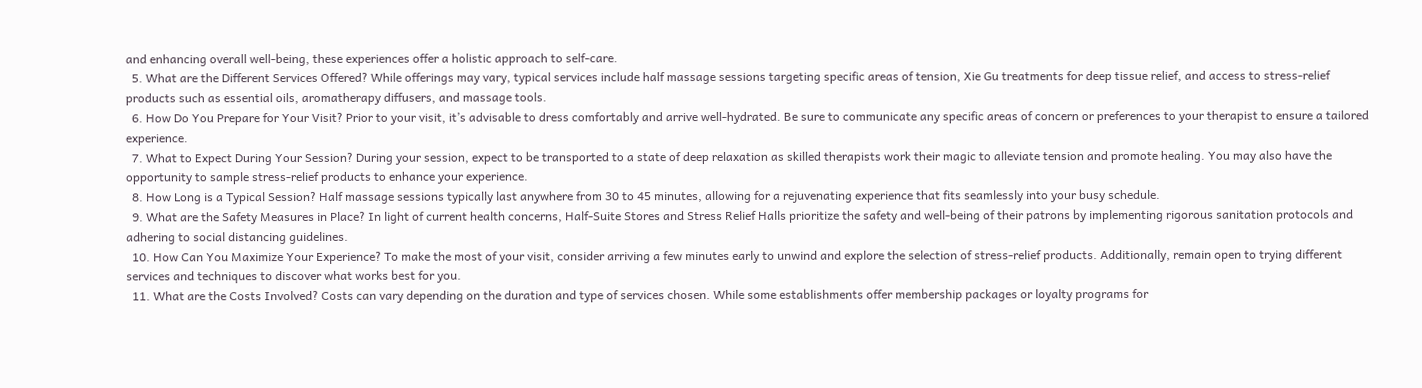and enhancing overall well-being, these experiences offer a holistic approach to self-care.
  5. What are the Different Services Offered? While offerings may vary, typical services include half massage sessions targeting specific areas of tension, Xie Gu treatments for deep tissue relief, and access to stress-relief products such as essential oils, aromatherapy diffusers, and massage tools.
  6. How Do You Prepare for Your Visit? Prior to your visit, it’s advisable to dress comfortably and arrive well-hydrated. Be sure to communicate any specific areas of concern or preferences to your therapist to ensure a tailored experience.
  7. What to Expect During Your Session? During your session, expect to be transported to a state of deep relaxation as skilled therapists work their magic to alleviate tension and promote healing. You may also have the opportunity to sample stress-relief products to enhance your experience.
  8. How Long is a Typical Session? Half massage sessions typically last anywhere from 30 to 45 minutes, allowing for a rejuvenating experience that fits seamlessly into your busy schedule.
  9. What are the Safety Measures in Place? In light of current health concerns, Half-Suite Stores and Stress Relief Halls prioritize the safety and well-being of their patrons by implementing rigorous sanitation protocols and adhering to social distancing guidelines.
  10. How Can You Maximize Your Experience? To make the most of your visit, consider arriving a few minutes early to unwind and explore the selection of stress-relief products. Additionally, remain open to trying different services and techniques to discover what works best for you.
  11. What are the Costs Involved? Costs can vary depending on the duration and type of services chosen. While some establishments offer membership packages or loyalty programs for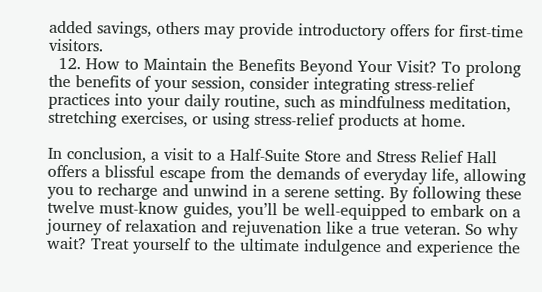added savings, others may provide introductory offers for first-time visitors.
  12. How to Maintain the Benefits Beyond Your Visit? To prolong the benefits of your session, consider integrating stress-relief practices into your daily routine, such as mindfulness meditation, stretching exercises, or using stress-relief products at home.

In conclusion, a visit to a Half-Suite Store and Stress Relief Hall offers a blissful escape from the demands of everyday life, allowing you to recharge and unwind in a serene setting. By following these twelve must-know guides, you’ll be well-equipped to embark on a journey of relaxation and rejuvenation like a true veteran. So why wait? Treat yourself to the ultimate indulgence and experience the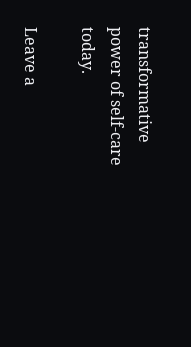transformative power of self-care today.

Leave a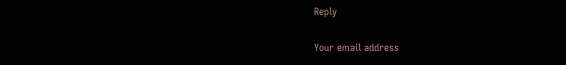Reply

Your email address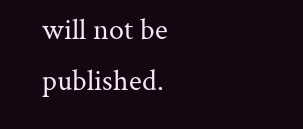will not be published.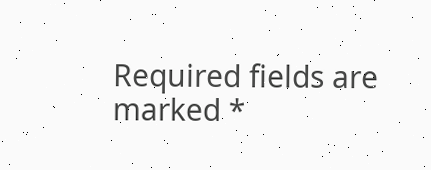Required fields are marked *